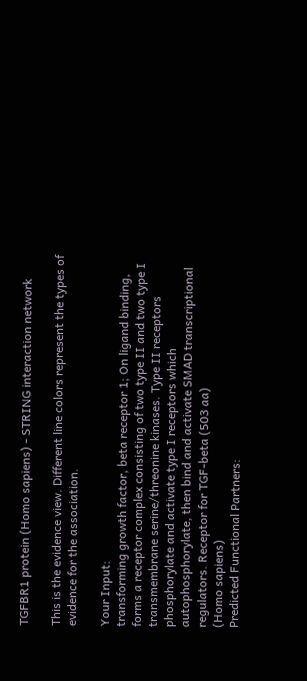TGFBR1 protein (Homo sapiens) - STRING interaction network

This is the evidence view. Different line colors represent the types of evidence for the association.

Your Input:
transforming growth factor, beta receptor 1; On ligand binding, forms a receptor complex consisting of two type II and two type I transmembrane serine/threonine kinases. Type II receptors phosphorylate and activate type I receptors which autophosphorylate, then bind and activate SMAD transcriptional regulators. Receptor for TGF-beta (503 aa)
(Homo sapiens)
Predicted Functional Partners: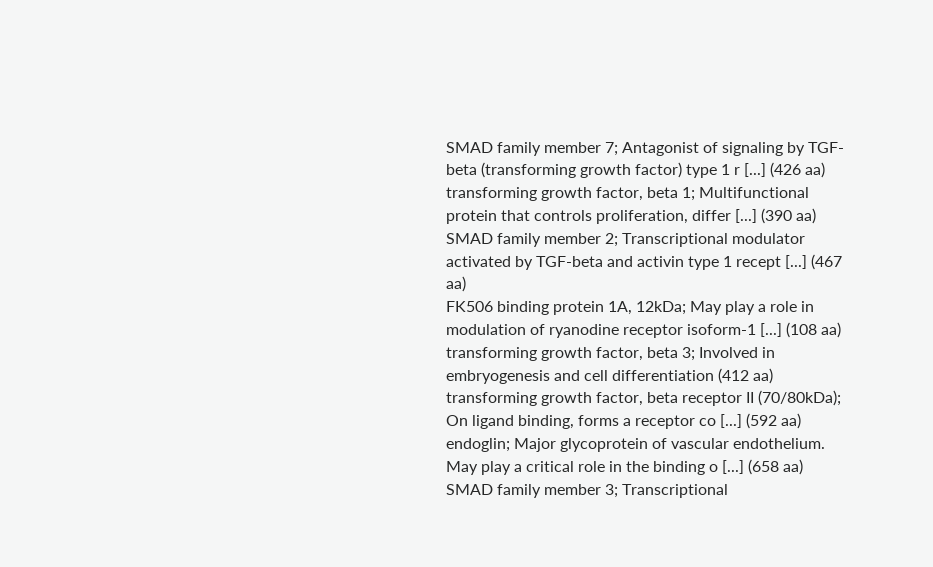SMAD family member 7; Antagonist of signaling by TGF-beta (transforming growth factor) type 1 r [...] (426 aa)
transforming growth factor, beta 1; Multifunctional protein that controls proliferation, differ [...] (390 aa)
SMAD family member 2; Transcriptional modulator activated by TGF-beta and activin type 1 recept [...] (467 aa)
FK506 binding protein 1A, 12kDa; May play a role in modulation of ryanodine receptor isoform-1 [...] (108 aa)
transforming growth factor, beta 3; Involved in embryogenesis and cell differentiation (412 aa)
transforming growth factor, beta receptor II (70/80kDa); On ligand binding, forms a receptor co [...] (592 aa)
endoglin; Major glycoprotein of vascular endothelium. May play a critical role in the binding o [...] (658 aa)
SMAD family member 3; Transcriptional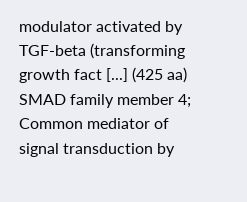modulator activated by TGF-beta (transforming growth fact [...] (425 aa)
SMAD family member 4; Common mediator of signal transduction by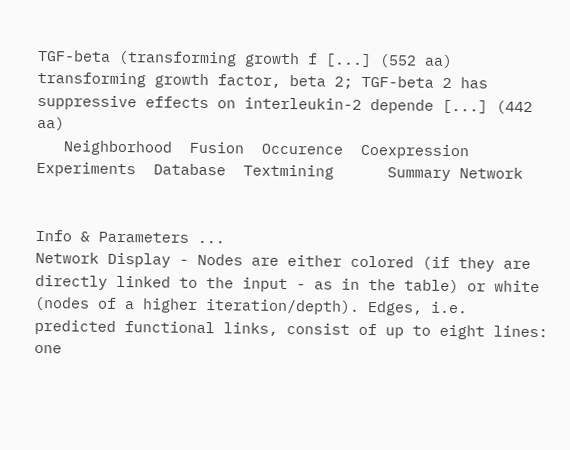TGF-beta (transforming growth f [...] (552 aa)
transforming growth factor, beta 2; TGF-beta 2 has suppressive effects on interleukin-2 depende [...] (442 aa)
   Neighborhood  Fusion  Occurence  Coexpression  Experiments  Database  Textmining      Summary Network


Info & Parameters ...
Network Display - Nodes are either colored (if they are directly linked to the input - as in the table) or white (nodes of a higher iteration/depth). Edges, i.e. predicted functional links, consist of up to eight lines: one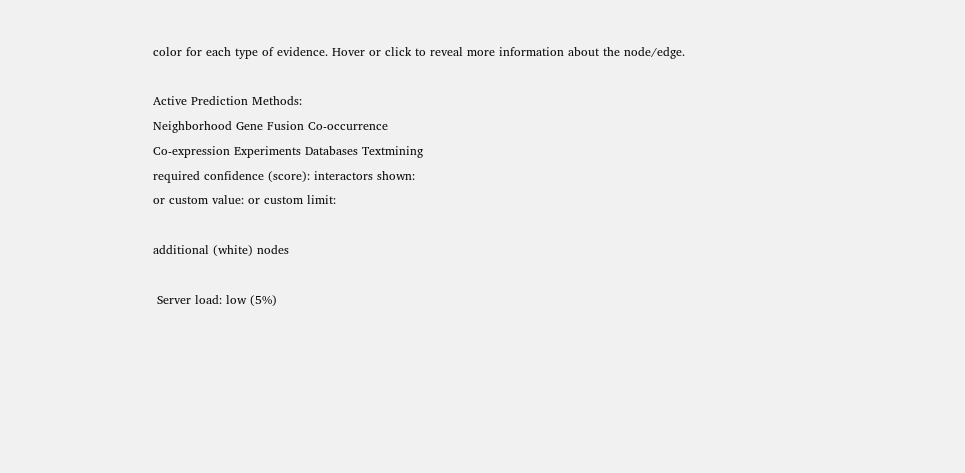color for each type of evidence. Hover or click to reveal more information about the node/edge.

Active Prediction Methods:
Neighborhood Gene Fusion Co-occurrence
Co-expression Experiments Databases Textmining
required confidence (score): interactors shown:
or custom value: or custom limit:

additional (white) nodes

 Server load: low (5%)